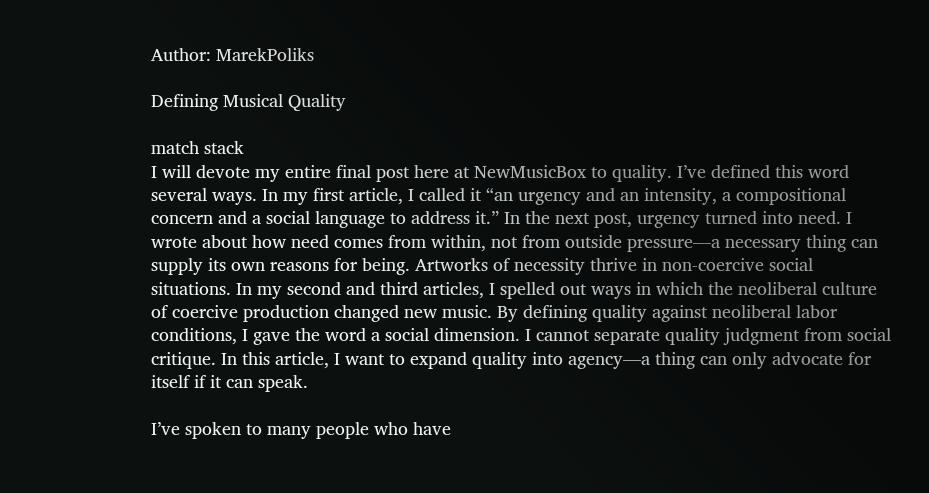Author: MarekPoliks

Defining Musical Quality

match stack
I will devote my entire final post here at NewMusicBox to quality. I’ve defined this word several ways. In my first article, I called it “an urgency and an intensity, a compositional concern and a social language to address it.” In the next post, urgency turned into need. I wrote about how need comes from within, not from outside pressure—a necessary thing can supply its own reasons for being. Artworks of necessity thrive in non-coercive social situations. In my second and third articles, I spelled out ways in which the neoliberal culture of coercive production changed new music. By defining quality against neoliberal labor conditions, I gave the word a social dimension. I cannot separate quality judgment from social critique. In this article, I want to expand quality into agency—a thing can only advocate for itself if it can speak.

I’ve spoken to many people who have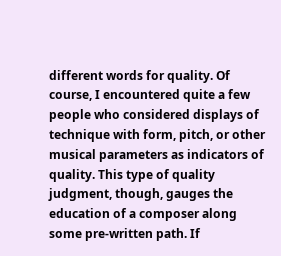different words for quality. Of course, I encountered quite a few people who considered displays of technique with form, pitch, or other musical parameters as indicators of quality. This type of quality judgment, though, gauges the education of a composer along some pre-written path. If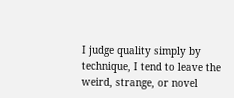I judge quality simply by technique, I tend to leave the weird, strange, or novel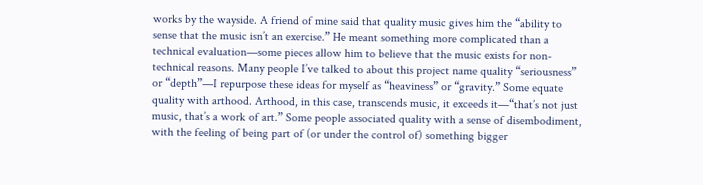works by the wayside. A friend of mine said that quality music gives him the “ability to sense that the music isn’t an exercise.” He meant something more complicated than a technical evaluation—some pieces allow him to believe that the music exists for non-technical reasons. Many people I’ve talked to about this project name quality “seriousness” or “depth”—I repurpose these ideas for myself as “heaviness” or “gravity.” Some equate quality with arthood. Arthood, in this case, transcends music, it exceeds it—“that’s not just music, that’s a work of art.” Some people associated quality with a sense of disembodiment, with the feeling of being part of (or under the control of) something bigger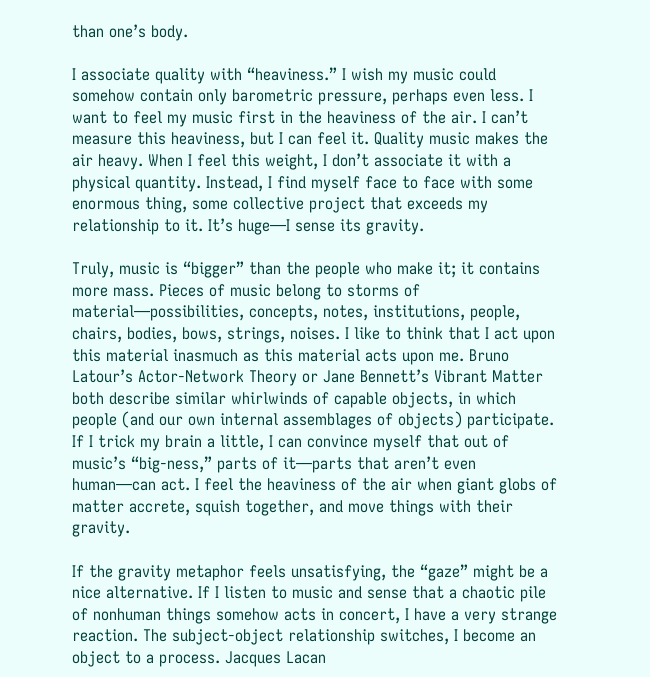than one’s body.

I associate quality with “heaviness.” I wish my music could somehow contain only barometric pressure, perhaps even less. I want to feel my music first in the heaviness of the air. I can’t measure this heaviness, but I can feel it. Quality music makes the air heavy. When I feel this weight, I don’t associate it with a physical quantity. Instead, I find myself face to face with some enormous thing, some collective project that exceeds my relationship to it. It’s huge—I sense its gravity.

Truly, music is “bigger” than the people who make it; it contains more mass. Pieces of music belong to storms of material—possibilities, concepts, notes, institutions, people, chairs, bodies, bows, strings, noises. I like to think that I act upon this material inasmuch as this material acts upon me. Bruno Latour’s Actor-Network Theory or Jane Bennett’s Vibrant Matter both describe similar whirlwinds of capable objects, in which people (and our own internal assemblages of objects) participate. If I trick my brain a little, I can convince myself that out of music’s “big-ness,” parts of it—parts that aren’t even human—can act. I feel the heaviness of the air when giant globs of matter accrete, squish together, and move things with their gravity.

If the gravity metaphor feels unsatisfying, the “gaze” might be a nice alternative. If I listen to music and sense that a chaotic pile of nonhuman things somehow acts in concert, I have a very strange reaction. The subject-object relationship switches, I become an object to a process. Jacques Lacan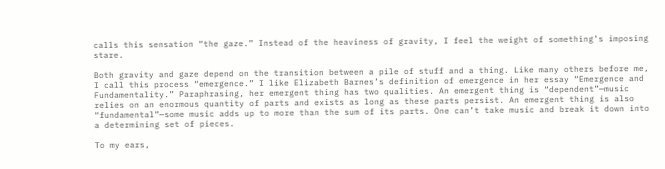calls this sensation “the gaze.” Instead of the heaviness of gravity, I feel the weight of something’s imposing stare.

Both gravity and gaze depend on the transition between a pile of stuff and a thing. Like many others before me, I call this process “emergence.” I like Elizabeth Barnes’s definition of emergence in her essay “Emergence and Fundamentality.” Paraphrasing, her emergent thing has two qualities. An emergent thing is “dependent”—music relies on an enormous quantity of parts and exists as long as these parts persist. An emergent thing is also “fundamental”—some music adds up to more than the sum of its parts. One can’t take music and break it down into a determining set of pieces.

To my ears,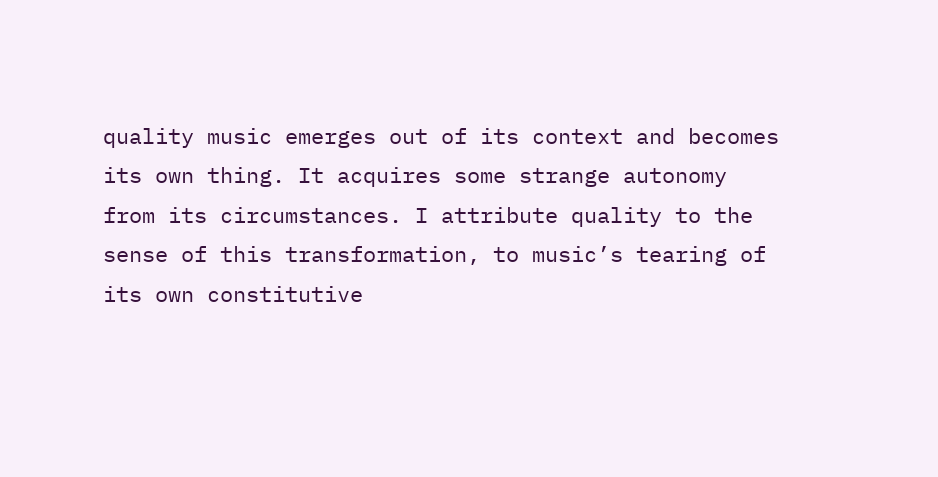quality music emerges out of its context and becomes its own thing. It acquires some strange autonomy from its circumstances. I attribute quality to the sense of this transformation, to music’s tearing of its own constitutive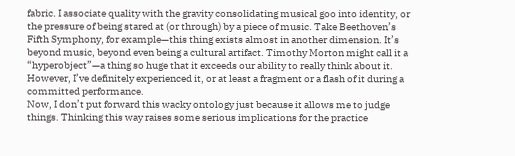fabric. I associate quality with the gravity consolidating musical goo into identity, or the pressure of being stared at (or through) by a piece of music. Take Beethoven’s Fifth Symphony, for example—this thing exists almost in another dimension. It’s beyond music, beyond even being a cultural artifact. Timothy Morton might call it a “hyperobject”—a thing so huge that it exceeds our ability to really think about it. However, I’ve definitely experienced it, or at least a fragment or a flash of it during a committed performance.
Now, I don’t put forward this wacky ontology just because it allows me to judge things. Thinking this way raises some serious implications for the practice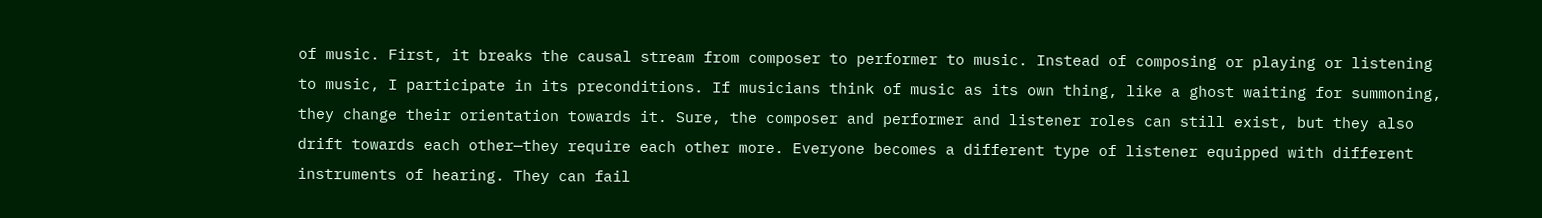of music. First, it breaks the causal stream from composer to performer to music. Instead of composing or playing or listening to music, I participate in its preconditions. If musicians think of music as its own thing, like a ghost waiting for summoning, they change their orientation towards it. Sure, the composer and performer and listener roles can still exist, but they also drift towards each other—they require each other more. Everyone becomes a different type of listener equipped with different instruments of hearing. They can fail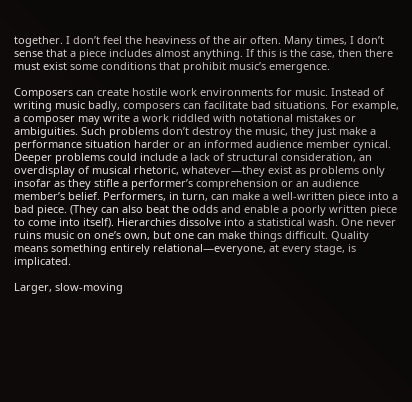together. I don’t feel the heaviness of the air often. Many times, I don’t sense that a piece includes almost anything. If this is the case, then there must exist some conditions that prohibit music’s emergence.

Composers can create hostile work environments for music. Instead of writing music badly, composers can facilitate bad situations. For example, a composer may write a work riddled with notational mistakes or ambiguities. Such problems don’t destroy the music, they just make a performance situation harder or an informed audience member cynical. Deeper problems could include a lack of structural consideration, an overdisplay of musical rhetoric, whatever—they exist as problems only insofar as they stifle a performer’s comprehension or an audience member’s belief. Performers, in turn, can make a well-written piece into a bad piece. (They can also beat the odds and enable a poorly written piece to come into itself). Hierarchies dissolve into a statistical wash. One never ruins music on one’s own, but one can make things difficult. Quality means something entirely relational—everyone, at every stage, is implicated.

Larger, slow-moving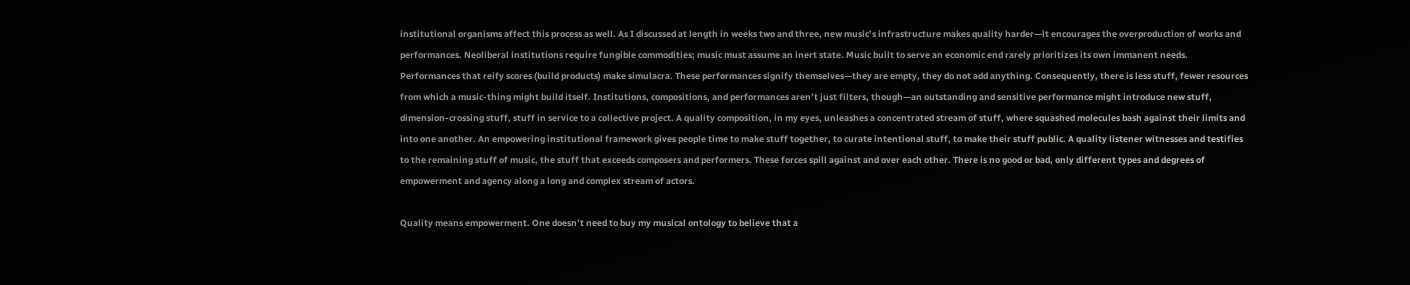institutional organisms affect this process as well. As I discussed at length in weeks two and three, new music’s infrastructure makes quality harder—it encourages the overproduction of works and performances. Neoliberal institutions require fungible commodities; music must assume an inert state. Music built to serve an economic end rarely prioritizes its own immanent needs. Performances that reify scores (build products) make simulacra. These performances signify themselves—they are empty, they do not add anything. Consequently, there is less stuff, fewer resources from which a music-thing might build itself. Institutions, compositions, and performances aren’t just filters, though—an outstanding and sensitive performance might introduce new stuff, dimension-crossing stuff, stuff in service to a collective project. A quality composition, in my eyes, unleashes a concentrated stream of stuff, where squashed molecules bash against their limits and into one another. An empowering institutional framework gives people time to make stuff together, to curate intentional stuff, to make their stuff public. A quality listener witnesses and testifies to the remaining stuff of music, the stuff that exceeds composers and performers. These forces spill against and over each other. There is no good or bad, only different types and degrees of empowerment and agency along a long and complex stream of actors.

Quality means empowerment. One doesn’t need to buy my musical ontology to believe that a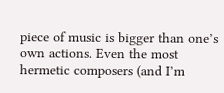piece of music is bigger than one’s own actions. Even the most hermetic composers (and I’m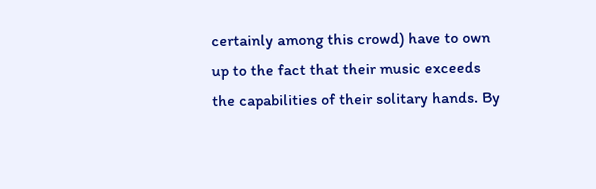certainly among this crowd) have to own up to the fact that their music exceeds the capabilities of their solitary hands. By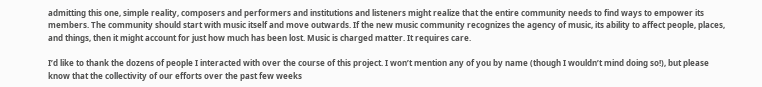admitting this one, simple reality, composers and performers and institutions and listeners might realize that the entire community needs to find ways to empower its members. The community should start with music itself and move outwards. If the new music community recognizes the agency of music, its ability to affect people, places, and things, then it might account for just how much has been lost. Music is charged matter. It requires care.

I’d like to thank the dozens of people I interacted with over the course of this project. I won’t mention any of you by name (though I wouldn’t mind doing so!), but please know that the collectivity of our efforts over the past few weeks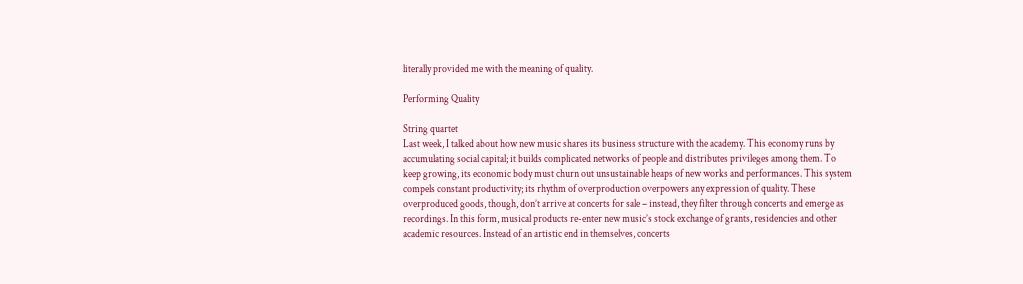literally provided me with the meaning of quality.

Performing Quality

String quartet
Last week, I talked about how new music shares its business structure with the academy. This economy runs by accumulating social capital; it builds complicated networks of people and distributes privileges among them. To keep growing, its economic body must churn out unsustainable heaps of new works and performances. This system compels constant productivity; its rhythm of overproduction overpowers any expression of quality. These overproduced goods, though, don’t arrive at concerts for sale – instead, they filter through concerts and emerge as recordings. In this form, musical products re-enter new music’s stock exchange of grants, residencies and other academic resources. Instead of an artistic end in themselves, concerts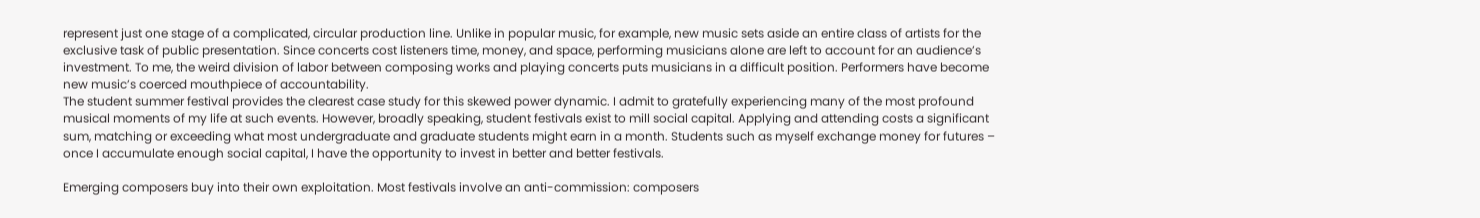represent just one stage of a complicated, circular production line. Unlike in popular music, for example, new music sets aside an entire class of artists for the exclusive task of public presentation. Since concerts cost listeners time, money, and space, performing musicians alone are left to account for an audience’s investment. To me, the weird division of labor between composing works and playing concerts puts musicians in a difficult position. Performers have become new music’s coerced mouthpiece of accountability.
The student summer festival provides the clearest case study for this skewed power dynamic. I admit to gratefully experiencing many of the most profound musical moments of my life at such events. However, broadly speaking, student festivals exist to mill social capital. Applying and attending costs a significant sum, matching or exceeding what most undergraduate and graduate students might earn in a month. Students such as myself exchange money for futures – once I accumulate enough social capital, I have the opportunity to invest in better and better festivals.

Emerging composers buy into their own exploitation. Most festivals involve an anti-commission: composers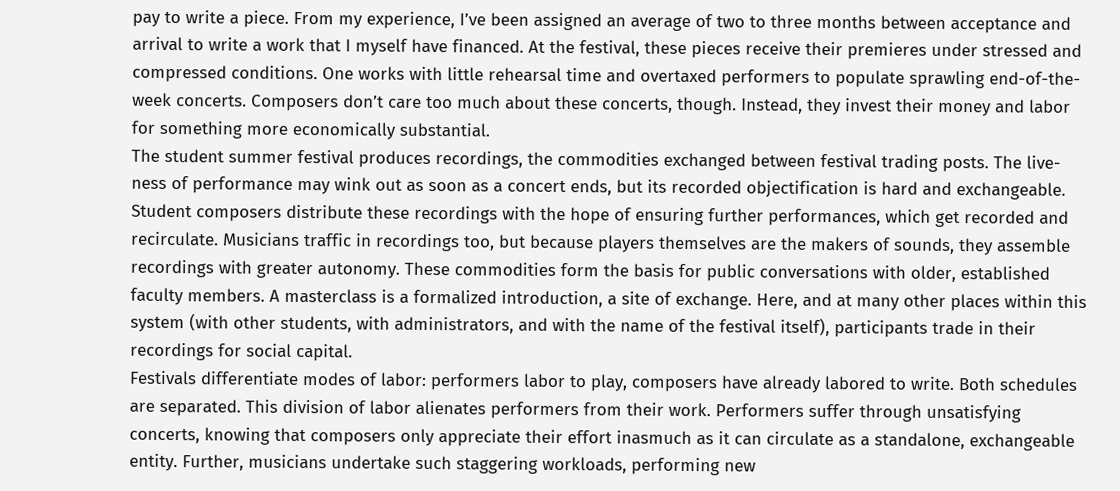pay to write a piece. From my experience, I’ve been assigned an average of two to three months between acceptance and arrival to write a work that I myself have financed. At the festival, these pieces receive their premieres under stressed and compressed conditions. One works with little rehearsal time and overtaxed performers to populate sprawling end-of-the-week concerts. Composers don’t care too much about these concerts, though. Instead, they invest their money and labor for something more economically substantial.
The student summer festival produces recordings, the commodities exchanged between festival trading posts. The live-ness of performance may wink out as soon as a concert ends, but its recorded objectification is hard and exchangeable. Student composers distribute these recordings with the hope of ensuring further performances, which get recorded and recirculate. Musicians traffic in recordings too, but because players themselves are the makers of sounds, they assemble recordings with greater autonomy. These commodities form the basis for public conversations with older, established faculty members. A masterclass is a formalized introduction, a site of exchange. Here, and at many other places within this system (with other students, with administrators, and with the name of the festival itself), participants trade in their recordings for social capital.
Festivals differentiate modes of labor: performers labor to play, composers have already labored to write. Both schedules are separated. This division of labor alienates performers from their work. Performers suffer through unsatisfying concerts, knowing that composers only appreciate their effort inasmuch as it can circulate as a standalone, exchangeable entity. Further, musicians undertake such staggering workloads, performing new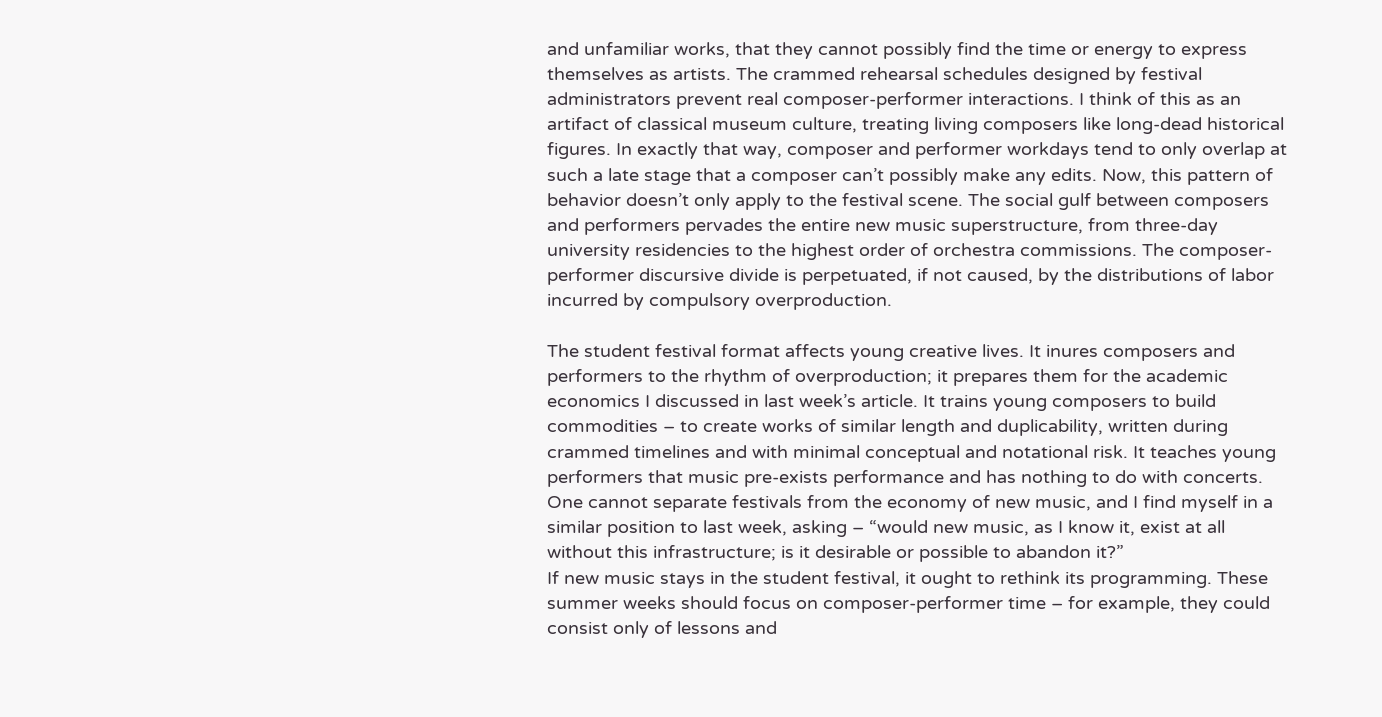and unfamiliar works, that they cannot possibly find the time or energy to express themselves as artists. The crammed rehearsal schedules designed by festival administrators prevent real composer-performer interactions. I think of this as an artifact of classical museum culture, treating living composers like long-dead historical figures. In exactly that way, composer and performer workdays tend to only overlap at such a late stage that a composer can’t possibly make any edits. Now, this pattern of behavior doesn’t only apply to the festival scene. The social gulf between composers and performers pervades the entire new music superstructure, from three-day university residencies to the highest order of orchestra commissions. The composer-performer discursive divide is perpetuated, if not caused, by the distributions of labor incurred by compulsory overproduction.

The student festival format affects young creative lives. It inures composers and performers to the rhythm of overproduction; it prepares them for the academic economics I discussed in last week’s article. It trains young composers to build commodities – to create works of similar length and duplicability, written during crammed timelines and with minimal conceptual and notational risk. It teaches young performers that music pre-exists performance and has nothing to do with concerts. One cannot separate festivals from the economy of new music, and I find myself in a similar position to last week, asking – “would new music, as I know it, exist at all without this infrastructure; is it desirable or possible to abandon it?”
If new music stays in the student festival, it ought to rethink its programming. These summer weeks should focus on composer-performer time – for example, they could consist only of lessons and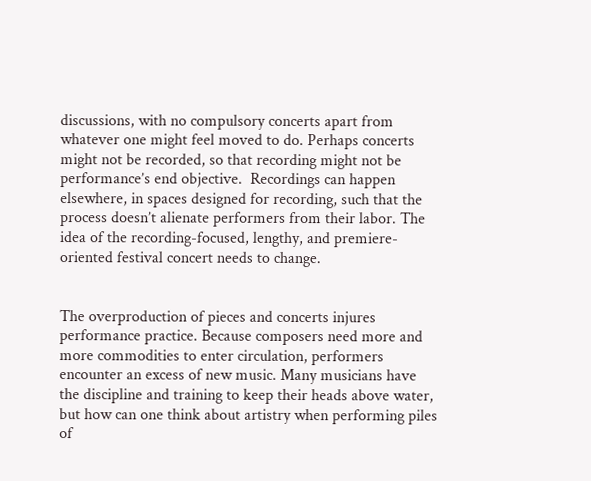discussions, with no compulsory concerts apart from whatever one might feel moved to do. Perhaps concerts might not be recorded, so that recording might not be performance’s end objective.  Recordings can happen elsewhere, in spaces designed for recording, such that the process doesn’t alienate performers from their labor. The idea of the recording-focused, lengthy, and premiere-oriented festival concert needs to change.


The overproduction of pieces and concerts injures performance practice. Because composers need more and more commodities to enter circulation, performers encounter an excess of new music. Many musicians have the discipline and training to keep their heads above water, but how can one think about artistry when performing piles of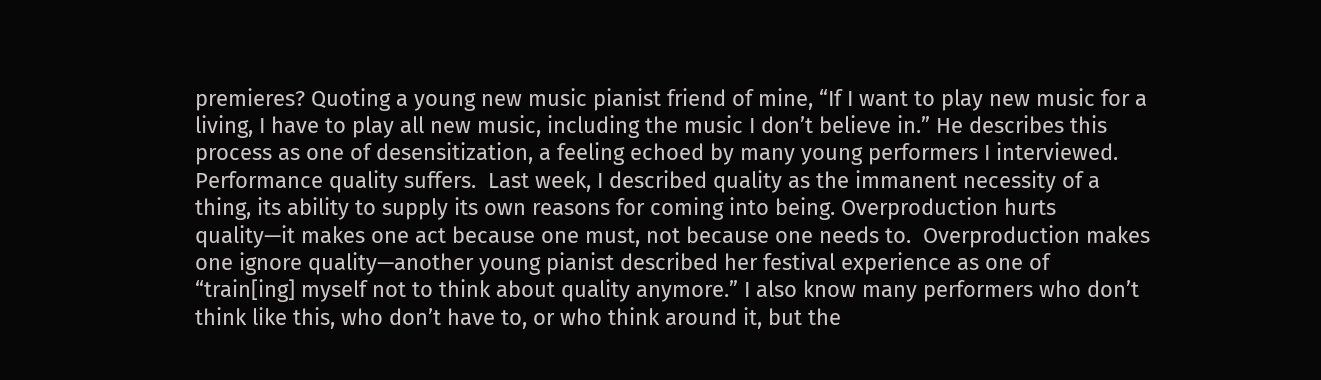premieres? Quoting a young new music pianist friend of mine, “If I want to play new music for a living, I have to play all new music, including the music I don’t believe in.” He describes this process as one of desensitization, a feeling echoed by many young performers I interviewed. Performance quality suffers.  Last week, I described quality as the immanent necessity of a thing, its ability to supply its own reasons for coming into being. Overproduction hurts quality—it makes one act because one must, not because one needs to.  Overproduction makes one ignore quality—another young pianist described her festival experience as one of “train[ing] myself not to think about quality anymore.” I also know many performers who don’t think like this, who don’t have to, or who think around it, but the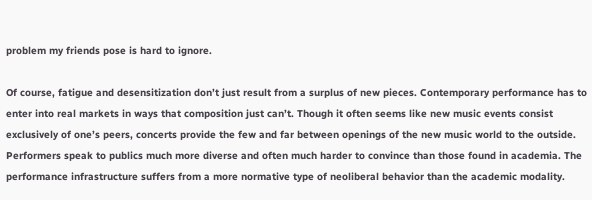problem my friends pose is hard to ignore.

Of course, fatigue and desensitization don’t just result from a surplus of new pieces. Contemporary performance has to enter into real markets in ways that composition just can’t. Though it often seems like new music events consist exclusively of one’s peers, concerts provide the few and far between openings of the new music world to the outside. Performers speak to publics much more diverse and often much harder to convince than those found in academia. The performance infrastructure suffers from a more normative type of neoliberal behavior than the academic modality.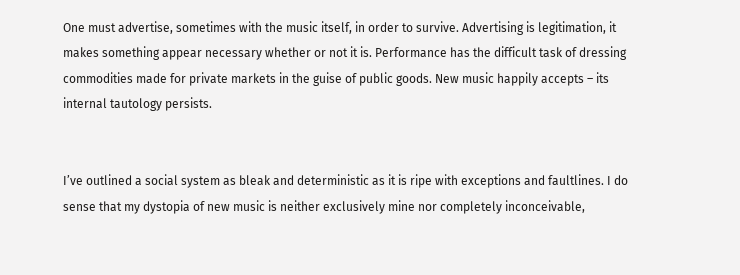One must advertise, sometimes with the music itself, in order to survive. Advertising is legitimation, it makes something appear necessary whether or not it is. Performance has the difficult task of dressing commodities made for private markets in the guise of public goods. New music happily accepts – its internal tautology persists.


I’ve outlined a social system as bleak and deterministic as it is ripe with exceptions and faultlines. I do sense that my dystopia of new music is neither exclusively mine nor completely inconceivable,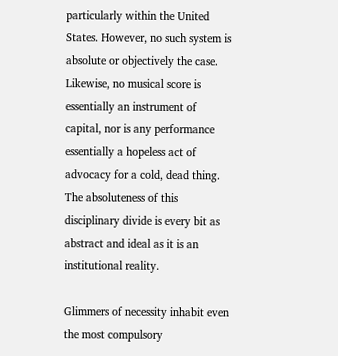particularly within the United States. However, no such system is absolute or objectively the case. Likewise, no musical score is essentially an instrument of capital, nor is any performance essentially a hopeless act of advocacy for a cold, dead thing. The absoluteness of this disciplinary divide is every bit as abstract and ideal as it is an institutional reality.

Glimmers of necessity inhabit even the most compulsory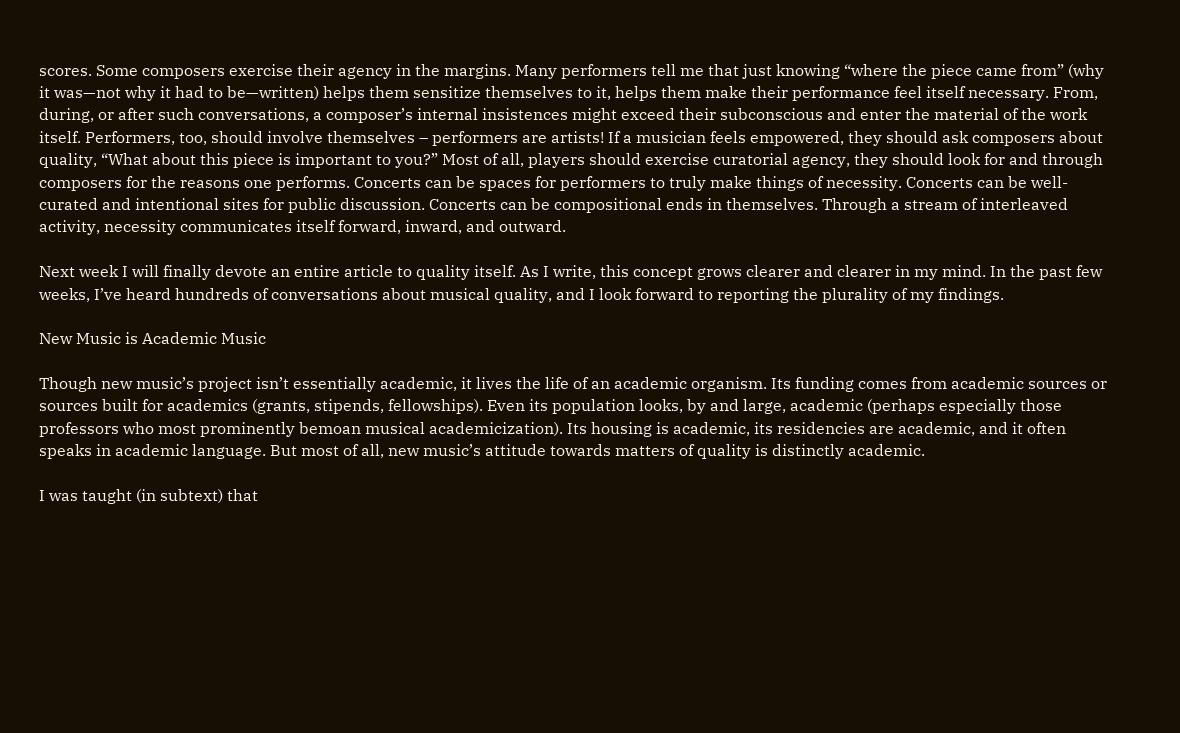scores. Some composers exercise their agency in the margins. Many performers tell me that just knowing “where the piece came from” (why it was—not why it had to be—written) helps them sensitize themselves to it, helps them make their performance feel itself necessary. From, during, or after such conversations, a composer’s internal insistences might exceed their subconscious and enter the material of the work itself. Performers, too, should involve themselves – performers are artists! If a musician feels empowered, they should ask composers about quality, “What about this piece is important to you?” Most of all, players should exercise curatorial agency, they should look for and through composers for the reasons one performs. Concerts can be spaces for performers to truly make things of necessity. Concerts can be well-curated and intentional sites for public discussion. Concerts can be compositional ends in themselves. Through a stream of interleaved activity, necessity communicates itself forward, inward, and outward.

Next week I will finally devote an entire article to quality itself. As I write, this concept grows clearer and clearer in my mind. In the past few weeks, I’ve heard hundreds of conversations about musical quality, and I look forward to reporting the plurality of my findings.

New Music is Academic Music

Though new music’s project isn’t essentially academic, it lives the life of an academic organism. Its funding comes from academic sources or sources built for academics (grants, stipends, fellowships). Even its population looks, by and large, academic (perhaps especially those professors who most prominently bemoan musical academicization). Its housing is academic, its residencies are academic, and it often speaks in academic language. But most of all, new music’s attitude towards matters of quality is distinctly academic.

I was taught (in subtext) that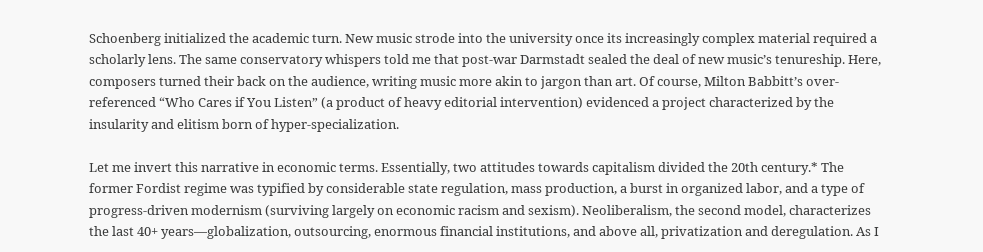Schoenberg initialized the academic turn. New music strode into the university once its increasingly complex material required a scholarly lens. The same conservatory whispers told me that post-war Darmstadt sealed the deal of new music’s tenureship. Here, composers turned their back on the audience, writing music more akin to jargon than art. Of course, Milton Babbitt’s over-referenced “Who Cares if You Listen” (a product of heavy editorial intervention) evidenced a project characterized by the insularity and elitism born of hyper-specialization.

Let me invert this narrative in economic terms. Essentially, two attitudes towards capitalism divided the 20th century.* The former Fordist regime was typified by considerable state regulation, mass production, a burst in organized labor, and a type of progress-driven modernism (surviving largely on economic racism and sexism). Neoliberalism, the second model, characterizes the last 40+ years—globalization, outsourcing, enormous financial institutions, and above all, privatization and deregulation. As I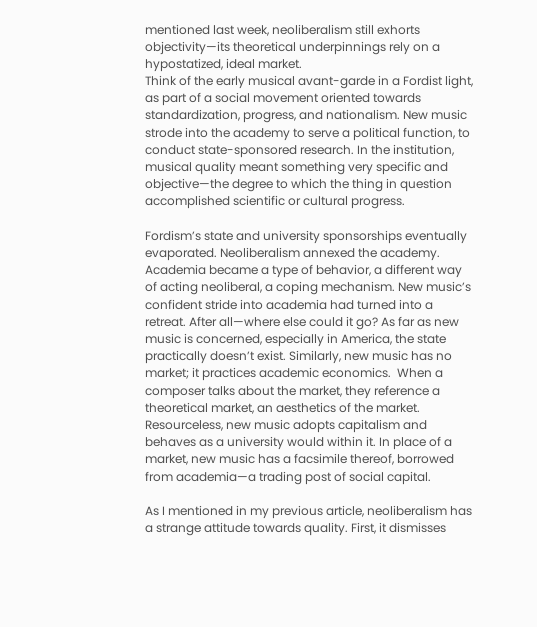mentioned last week, neoliberalism still exhorts objectivity—its theoretical underpinnings rely on a hypostatized, ideal market.
Think of the early musical avant-garde in a Fordist light, as part of a social movement oriented towards standardization, progress, and nationalism. New music strode into the academy to serve a political function, to conduct state-sponsored research. In the institution, musical quality meant something very specific and objective—the degree to which the thing in question accomplished scientific or cultural progress.

Fordism’s state and university sponsorships eventually evaporated. Neoliberalism annexed the academy. Academia became a type of behavior, a different way of acting neoliberal, a coping mechanism. New music’s confident stride into academia had turned into a retreat. After all—where else could it go? As far as new music is concerned, especially in America, the state practically doesn’t exist. Similarly, new music has no market; it practices academic economics.  When a composer talks about the market, they reference a theoretical market, an aesthetics of the market. Resourceless, new music adopts capitalism and behaves as a university would within it. In place of a market, new music has a facsimile thereof, borrowed from academia—a trading post of social capital.

As I mentioned in my previous article, neoliberalism has a strange attitude towards quality. First, it dismisses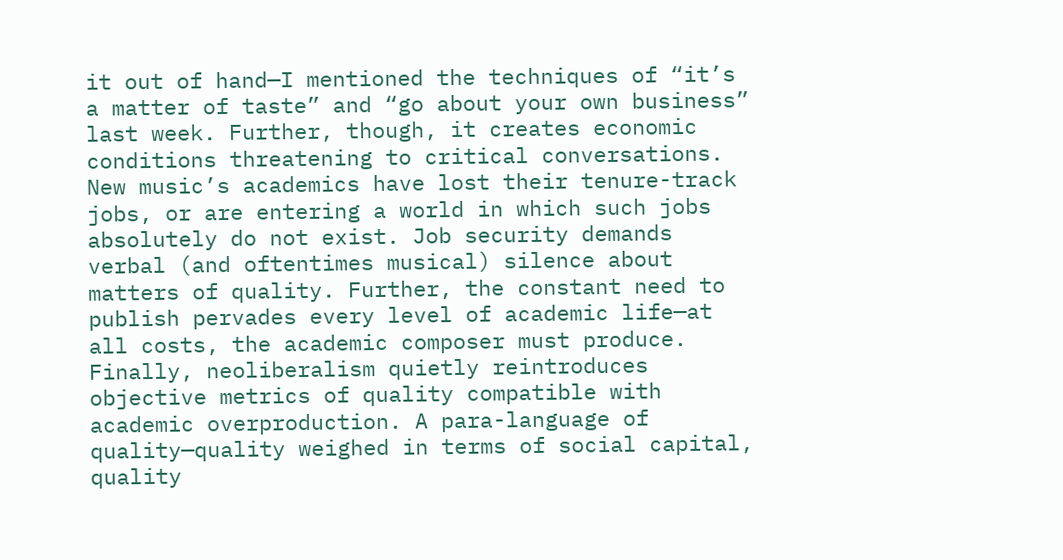it out of hand—I mentioned the techniques of “it’s a matter of taste” and “go about your own business” last week. Further, though, it creates economic conditions threatening to critical conversations. New music’s academics have lost their tenure-track jobs, or are entering a world in which such jobs absolutely do not exist. Job security demands verbal (and oftentimes musical) silence about matters of quality. Further, the constant need to publish pervades every level of academic life—at all costs, the academic composer must produce. Finally, neoliberalism quietly reintroduces objective metrics of quality compatible with academic overproduction. A para-language of quality—quality weighed in terms of social capital, quality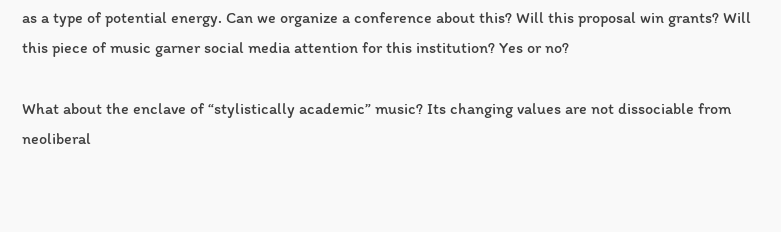as a type of potential energy. Can we organize a conference about this? Will this proposal win grants? Will this piece of music garner social media attention for this institution? Yes or no?

What about the enclave of “stylistically academic” music? Its changing values are not dissociable from neoliberal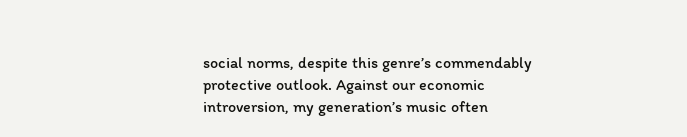social norms, despite this genre’s commendably protective outlook. Against our economic introversion, my generation’s music often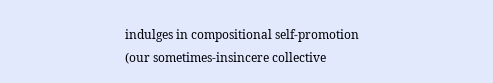indulges in compositional self-promotion (our sometimes-insincere collective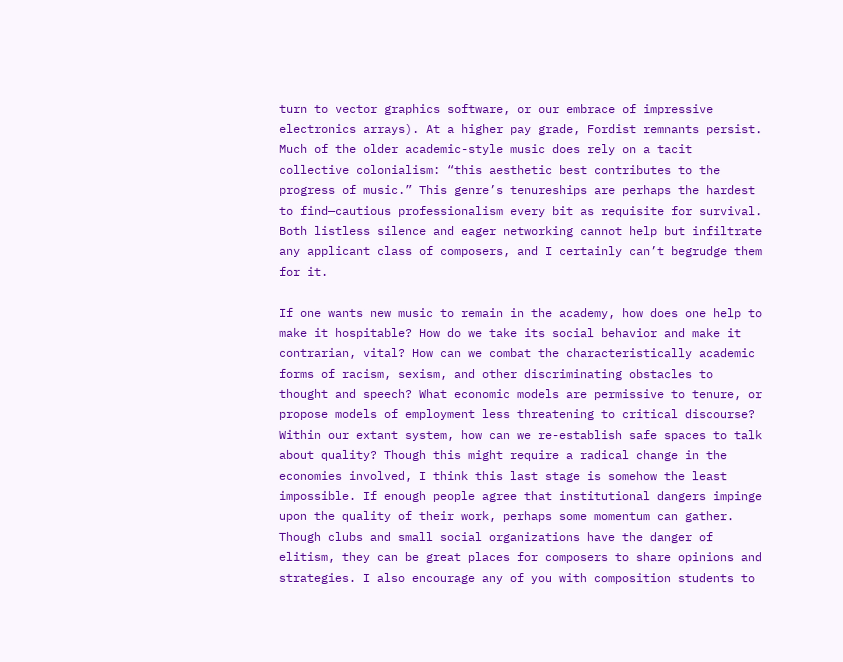turn to vector graphics software, or our embrace of impressive electronics arrays). At a higher pay grade, Fordist remnants persist. Much of the older academic-style music does rely on a tacit collective colonialism: “this aesthetic best contributes to the progress of music.” This genre’s tenureships are perhaps the hardest to find—cautious professionalism every bit as requisite for survival. Both listless silence and eager networking cannot help but infiltrate any applicant class of composers, and I certainly can’t begrudge them for it.

If one wants new music to remain in the academy, how does one help to make it hospitable? How do we take its social behavior and make it contrarian, vital? How can we combat the characteristically academic forms of racism, sexism, and other discriminating obstacles to thought and speech? What economic models are permissive to tenure, or propose models of employment less threatening to critical discourse? Within our extant system, how can we re-establish safe spaces to talk about quality? Though this might require a radical change in the economies involved, I think this last stage is somehow the least impossible. If enough people agree that institutional dangers impinge upon the quality of their work, perhaps some momentum can gather. Though clubs and small social organizations have the danger of elitism, they can be great places for composers to share opinions and strategies. I also encourage any of you with composition students to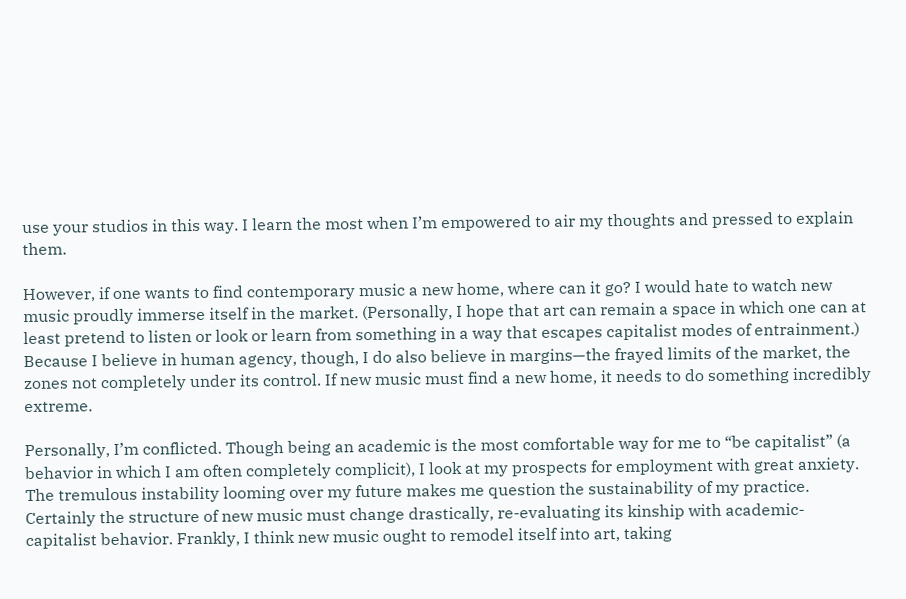use your studios in this way. I learn the most when I’m empowered to air my thoughts and pressed to explain them.

However, if one wants to find contemporary music a new home, where can it go? I would hate to watch new music proudly immerse itself in the market. (Personally, I hope that art can remain a space in which one can at least pretend to listen or look or learn from something in a way that escapes capitalist modes of entrainment.) Because I believe in human agency, though, I do also believe in margins—the frayed limits of the market, the zones not completely under its control. If new music must find a new home, it needs to do something incredibly extreme.

Personally, I’m conflicted. Though being an academic is the most comfortable way for me to “be capitalist” (a behavior in which I am often completely complicit), I look at my prospects for employment with great anxiety. The tremulous instability looming over my future makes me question the sustainability of my practice. Certainly the structure of new music must change drastically, re-evaluating its kinship with academic-capitalist behavior. Frankly, I think new music ought to remodel itself into art, taking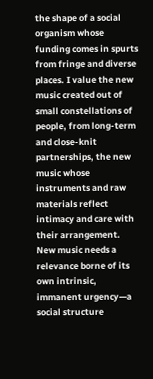the shape of a social organism whose funding comes in spurts from fringe and diverse places. I value the new music created out of small constellations of people, from long-term and close-knit partnerships, the new music whose instruments and raw materials reflect intimacy and care with their arrangement. New music needs a relevance borne of its own intrinsic, immanent urgency—a social structure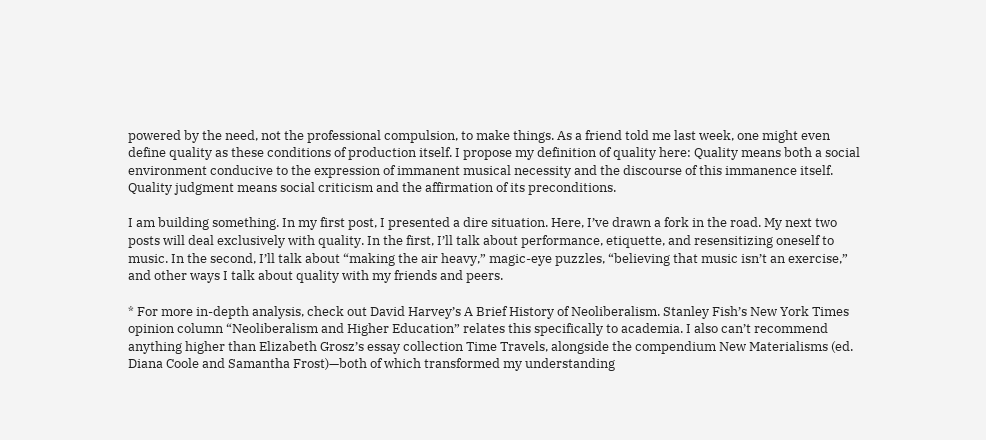powered by the need, not the professional compulsion, to make things. As a friend told me last week, one might even define quality as these conditions of production itself. I propose my definition of quality here: Quality means both a social environment conducive to the expression of immanent musical necessity and the discourse of this immanence itself. Quality judgment means social criticism and the affirmation of its preconditions.

I am building something. In my first post, I presented a dire situation. Here, I’ve drawn a fork in the road. My next two posts will deal exclusively with quality. In the first, I’ll talk about performance, etiquette, and resensitizing oneself to music. In the second, I’ll talk about “making the air heavy,” magic-eye puzzles, “believing that music isn’t an exercise,” and other ways I talk about quality with my friends and peers.

* For more in-depth analysis, check out David Harvey’s A Brief History of Neoliberalism. Stanley Fish’s New York Times opinion column “Neoliberalism and Higher Education” relates this specifically to academia. I also can’t recommend anything higher than Elizabeth Grosz’s essay collection Time Travels, alongside the compendium New Materialisms (ed. Diana Coole and Samantha Frost)—both of which transformed my understanding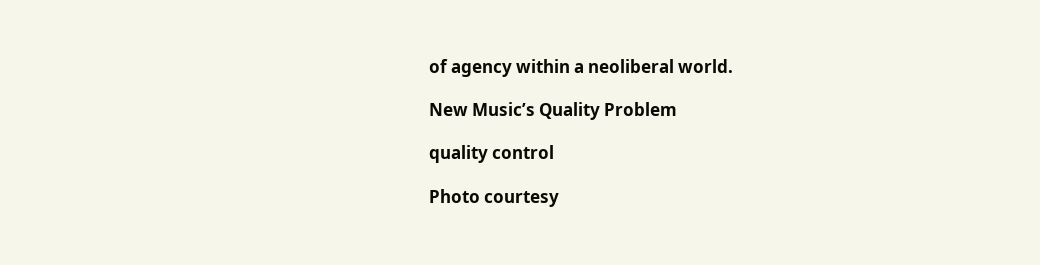of agency within a neoliberal world.

New Music’s Quality Problem

quality control

Photo courtesy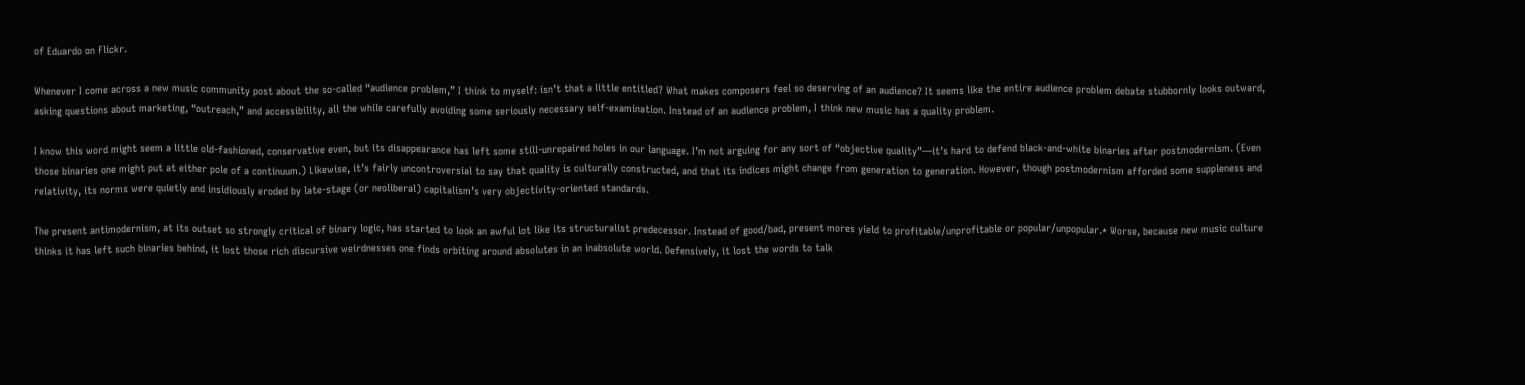of Eduardo on Flickr.

Whenever I come across a new music community post about the so-called “audience problem,” I think to myself: isn’t that a little entitled? What makes composers feel so deserving of an audience? It seems like the entire audience problem debate stubbornly looks outward, asking questions about marketing, “outreach,” and accessibility, all the while carefully avoiding some seriously necessary self-examination. Instead of an audience problem, I think new music has a quality problem.

I know this word might seem a little old-fashioned, conservative even, but its disappearance has left some still-unrepaired holes in our language. I’m not arguing for any sort of “objective quality”—it’s hard to defend black-and-white binaries after postmodernism. (Even those binaries one might put at either pole of a continuum.) Likewise, it’s fairly uncontroversial to say that quality is culturally constructed, and that its indices might change from generation to generation. However, though postmodernism afforded some suppleness and relativity, its norms were quietly and insidiously eroded by late-stage (or neoliberal) capitalism’s very objectivity-oriented standards.

The present antimodernism, at its outset so strongly critical of binary logic, has started to look an awful lot like its structuralist predecessor. Instead of good/bad, present mores yield to profitable/unprofitable or popular/unpopular.* Worse, because new music culture thinks it has left such binaries behind, it lost those rich discursive weirdnesses one finds orbiting around absolutes in an inabsolute world. Defensively, it lost the words to talk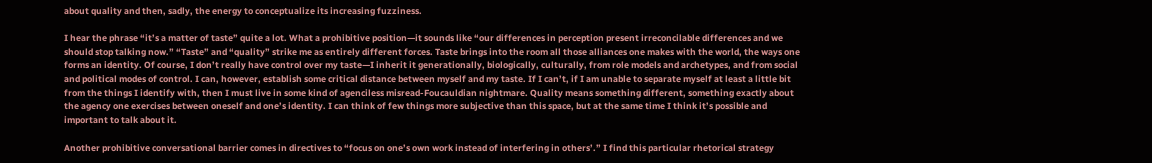about quality and then, sadly, the energy to conceptualize its increasing fuzziness.

I hear the phrase “it’s a matter of taste” quite a lot. What a prohibitive position—it sounds like “our differences in perception present irreconcilable differences and we should stop talking now.” “Taste” and “quality” strike me as entirely different forces. Taste brings into the room all those alliances one makes with the world, the ways one forms an identity. Of course, I don’t really have control over my taste—I inherit it generationally, biologically, culturally, from role models and archetypes, and from social and political modes of control. I can, however, establish some critical distance between myself and my taste. If I can’t, if I am unable to separate myself at least a little bit from the things I identify with, then I must live in some kind of agenciless misread-Foucauldian nightmare. Quality means something different, something exactly about the agency one exercises between oneself and one’s identity. I can think of few things more subjective than this space, but at the same time I think it’s possible and important to talk about it.

Another prohibitive conversational barrier comes in directives to “focus on one’s own work instead of interfering in others’.” I find this particular rhetorical strategy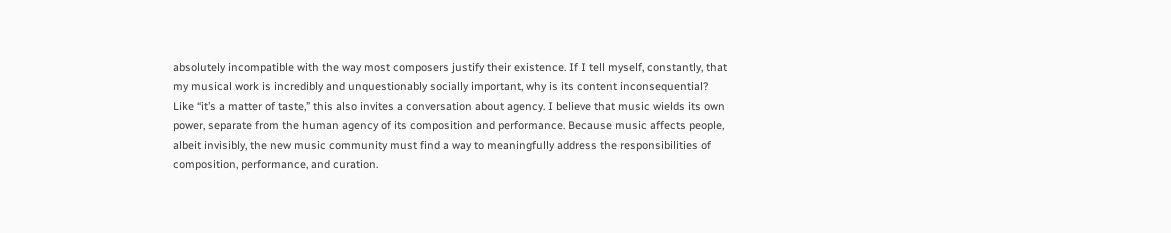absolutely incompatible with the way most composers justify their existence. If I tell myself, constantly, that my musical work is incredibly and unquestionably socially important, why is its content inconsequential? Like “it’s a matter of taste,” this also invites a conversation about agency. I believe that music wields its own power, separate from the human agency of its composition and performance. Because music affects people, albeit invisibly, the new music community must find a way to meaningfully address the responsibilities of composition, performance, and curation.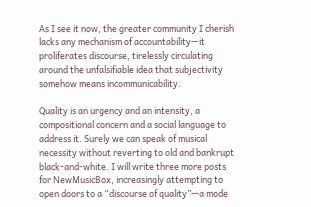As I see it now, the greater community I cherish lacks any mechanism of accountability—it proliferates discourse, tirelessly circulating around the unfalsifiable idea that subjectivity somehow means incommunicability.

Quality is an urgency and an intensity, a compositional concern and a social language to address it. Surely we can speak of musical necessity without reverting to old and bankrupt black-and-white. I will write three more posts for NewMusicBox, increasingly attempting to open doors to a “discourse of quality”—a mode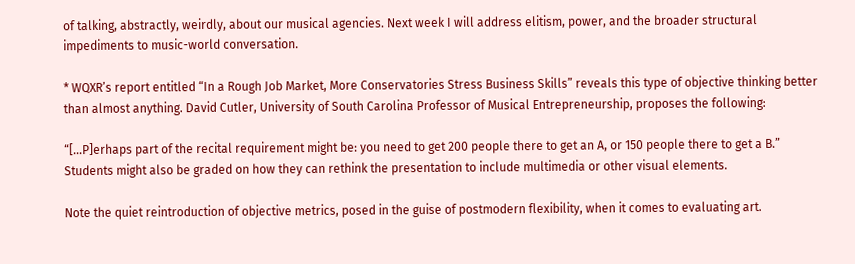of talking, abstractly, weirdly, about our musical agencies. Next week I will address elitism, power, and the broader structural impediments to music-world conversation.

* WQXR’s report entitled “In a Rough Job Market, More Conservatories Stress Business Skills” reveals this type of objective thinking better than almost anything. David Cutler, University of South Carolina Professor of Musical Entrepreneurship, proposes the following:

“[…P]erhaps part of the recital requirement might be: you need to get 200 people there to get an A, or 150 people there to get a B.” Students might also be graded on how they can rethink the presentation to include multimedia or other visual elements.

Note the quiet reintroduction of objective metrics, posed in the guise of postmodern flexibility, when it comes to evaluating art.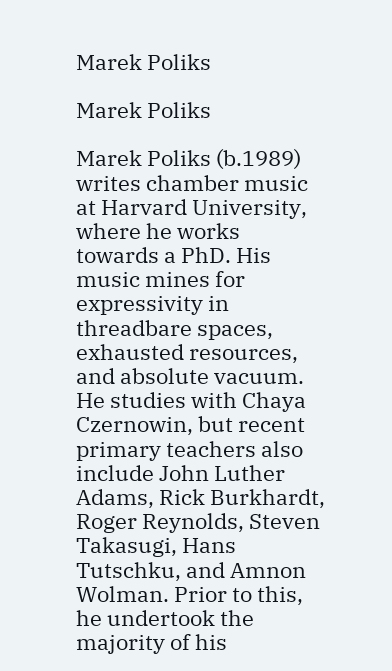Marek Poliks

Marek Poliks

Marek Poliks (b.1989) writes chamber music at Harvard University, where he works towards a PhD. His music mines for expressivity in threadbare spaces, exhausted resources, and absolute vacuum. He studies with Chaya Czernowin, but recent primary teachers also include John Luther Adams, Rick Burkhardt, Roger Reynolds, Steven Takasugi, Hans Tutschku, and Amnon Wolman. Prior to this, he undertook the majority of his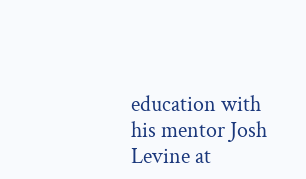education with his mentor Josh Levine at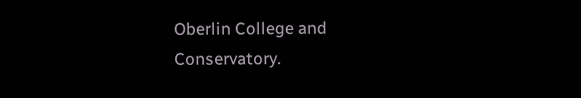Oberlin College and Conservatory.